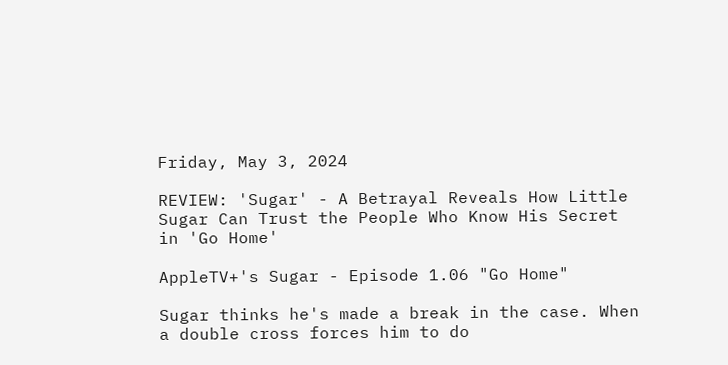Friday, May 3, 2024

REVIEW: 'Sugar' - A Betrayal Reveals How Little Sugar Can Trust the People Who Know His Secret in 'Go Home'

AppleTV+'s Sugar - Episode 1.06 "Go Home"

Sugar thinks he's made a break in the case. When a double cross forces him to do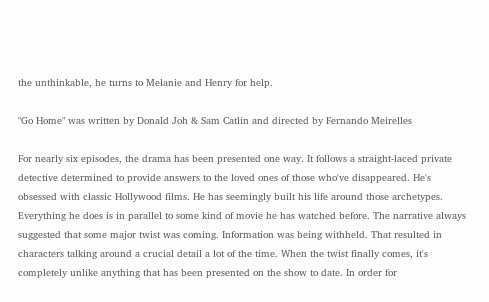the unthinkable, he turns to Melanie and Henry for help.

"Go Home" was written by Donald Joh & Sam Catlin and directed by Fernando Meirelles

For nearly six episodes, the drama has been presented one way. It follows a straight-laced private detective determined to provide answers to the loved ones of those who've disappeared. He's obsessed with classic Hollywood films. He has seemingly built his life around those archetypes. Everything he does is in parallel to some kind of movie he has watched before. The narrative always suggested that some major twist was coming. Information was being withheld. That resulted in characters talking around a crucial detail a lot of the time. When the twist finally comes, it's completely unlike anything that has been presented on the show to date. In order for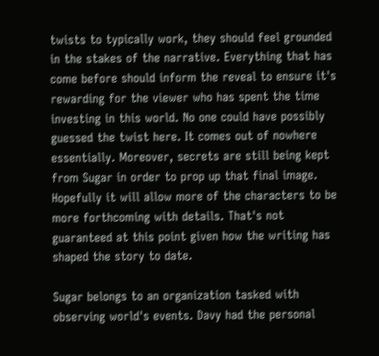twists to typically work, they should feel grounded in the stakes of the narrative. Everything that has come before should inform the reveal to ensure it's rewarding for the viewer who has spent the time investing in this world. No one could have possibly guessed the twist here. It comes out of nowhere essentially. Moreover, secrets are still being kept from Sugar in order to prop up that final image. Hopefully it will allow more of the characters to be more forthcoming with details. That's not guaranteed at this point given how the writing has shaped the story to date.

Sugar belongs to an organization tasked with observing world's events. Davy had the personal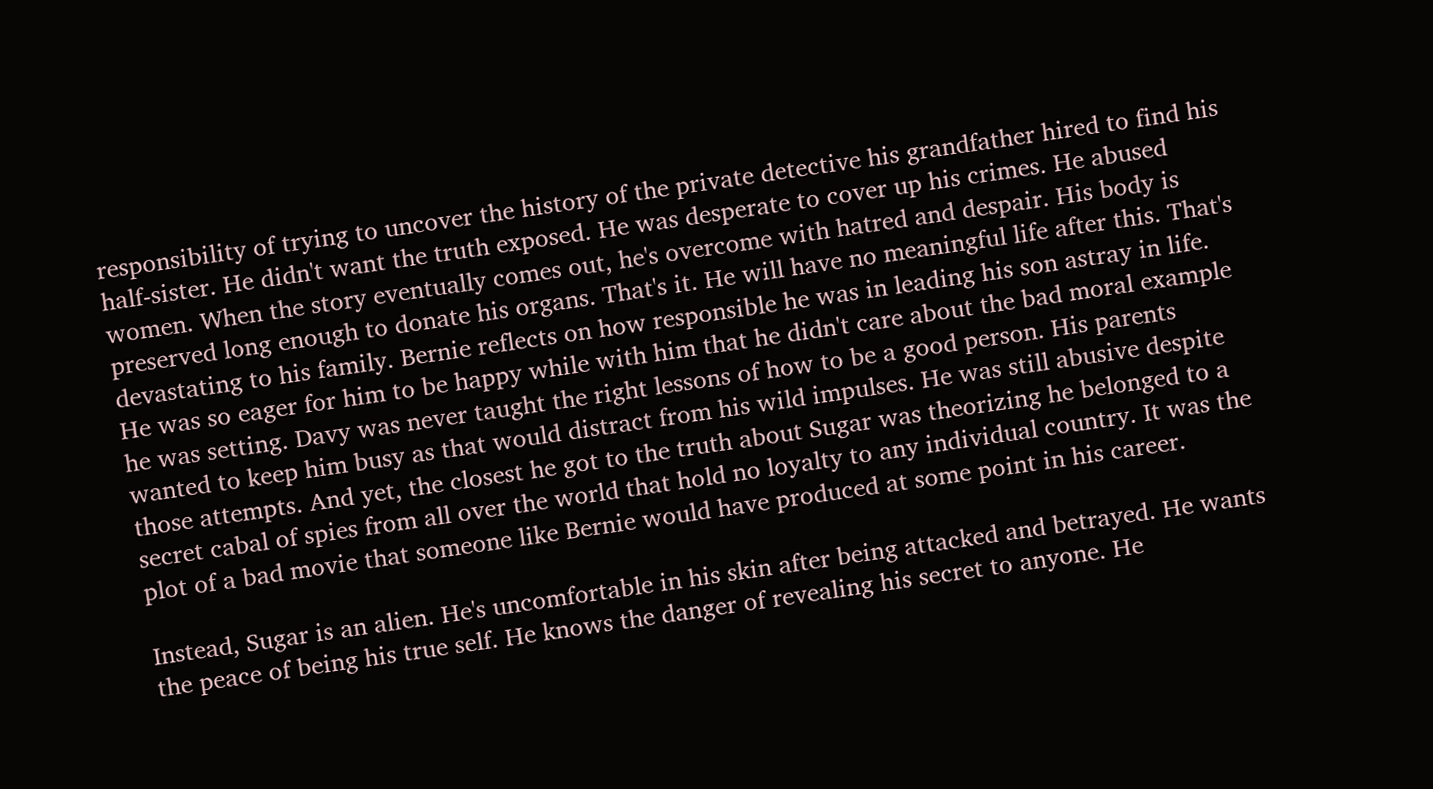responsibility of trying to uncover the history of the private detective his grandfather hired to find his half-sister. He didn't want the truth exposed. He was desperate to cover up his crimes. He abused women. When the story eventually comes out, he's overcome with hatred and despair. His body is preserved long enough to donate his organs. That's it. He will have no meaningful life after this. That's devastating to his family. Bernie reflects on how responsible he was in leading his son astray in life. He was so eager for him to be happy while with him that he didn't care about the bad moral example he was setting. Davy was never taught the right lessons of how to be a good person. His parents wanted to keep him busy as that would distract from his wild impulses. He was still abusive despite those attempts. And yet, the closest he got to the truth about Sugar was theorizing he belonged to a secret cabal of spies from all over the world that hold no loyalty to any individual country. It was the plot of a bad movie that someone like Bernie would have produced at some point in his career.

Instead, Sugar is an alien. He's uncomfortable in his skin after being attacked and betrayed. He wants the peace of being his true self. He knows the danger of revealing his secret to anyone. He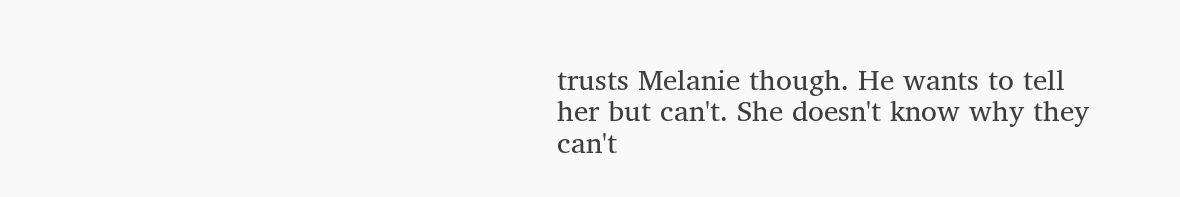trusts Melanie though. He wants to tell her but can't. She doesn't know why they can't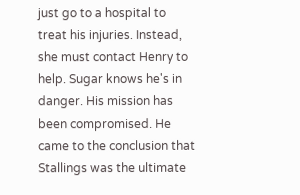just go to a hospital to treat his injuries. Instead, she must contact Henry to help. Sugar knows he's in danger. His mission has been compromised. He came to the conclusion that Stallings was the ultimate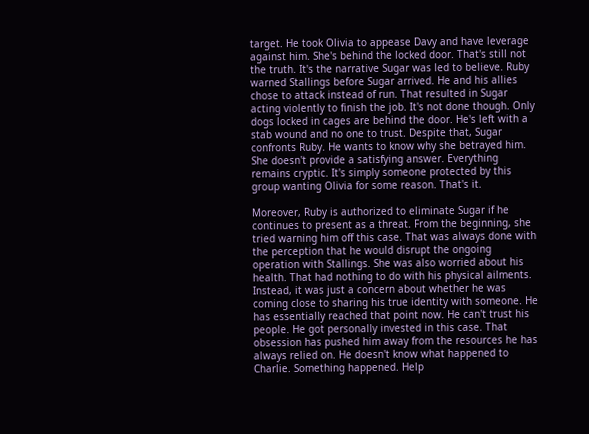target. He took Olivia to appease Davy and have leverage against him. She's behind the locked door. That's still not the truth. It's the narrative Sugar was led to believe. Ruby warned Stallings before Sugar arrived. He and his allies chose to attack instead of run. That resulted in Sugar acting violently to finish the job. It's not done though. Only dogs locked in cages are behind the door. He's left with a stab wound and no one to trust. Despite that, Sugar confronts Ruby. He wants to know why she betrayed him. She doesn't provide a satisfying answer. Everything remains cryptic. It's simply someone protected by this group wanting Olivia for some reason. That's it.

Moreover, Ruby is authorized to eliminate Sugar if he continues to present as a threat. From the beginning, she tried warning him off this case. That was always done with the perception that he would disrupt the ongoing operation with Stallings. She was also worried about his health. That had nothing to do with his physical ailments. Instead, it was just a concern about whether he was coming close to sharing his true identity with someone. He has essentially reached that point now. He can't trust his people. He got personally invested in this case. That obsession has pushed him away from the resources he has always relied on. He doesn't know what happened to Charlie. Something happened. Help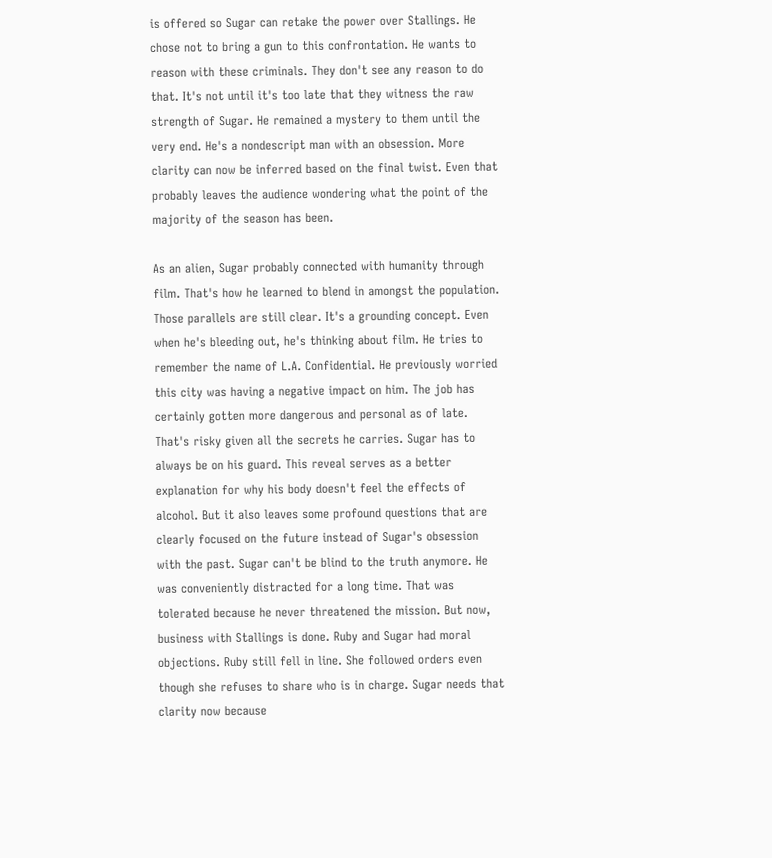is offered so Sugar can retake the power over Stallings. He chose not to bring a gun to this confrontation. He wants to reason with these criminals. They don't see any reason to do that. It's not until it's too late that they witness the raw strength of Sugar. He remained a mystery to them until the very end. He's a nondescript man with an obsession. More clarity can now be inferred based on the final twist. Even that probably leaves the audience wondering what the point of the majority of the season has been.

As an alien, Sugar probably connected with humanity through film. That's how he learned to blend in amongst the population. Those parallels are still clear. It's a grounding concept. Even when he's bleeding out, he's thinking about film. He tries to remember the name of L.A. Confidential. He previously worried this city was having a negative impact on him. The job has certainly gotten more dangerous and personal as of late. That's risky given all the secrets he carries. Sugar has to always be on his guard. This reveal serves as a better explanation for why his body doesn't feel the effects of alcohol. But it also leaves some profound questions that are clearly focused on the future instead of Sugar's obsession with the past. Sugar can't be blind to the truth anymore. He was conveniently distracted for a long time. That was tolerated because he never threatened the mission. But now, business with Stallings is done. Ruby and Sugar had moral objections. Ruby still fell in line. She followed orders even though she refuses to share who is in charge. Sugar needs that clarity now because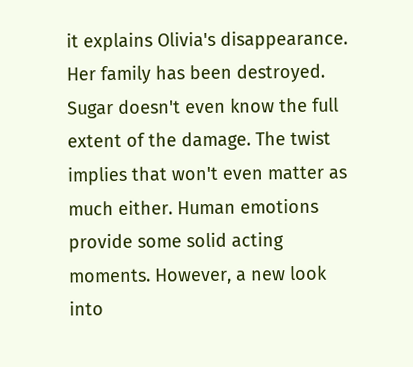it explains Olivia's disappearance. Her family has been destroyed. Sugar doesn't even know the full extent of the damage. The twist implies that won't even matter as much either. Human emotions provide some solid acting moments. However, a new look into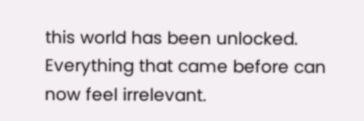this world has been unlocked. Everything that came before can now feel irrelevant.